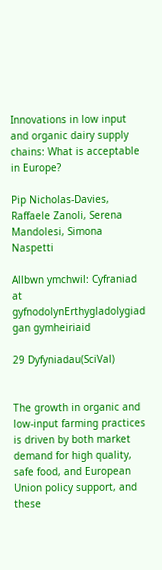Innovations in low input and organic dairy supply chains: What is acceptable in Europe?

Pip Nicholas-Davies, Raffaele Zanoli, Serena Mandolesi, Simona Naspetti

Allbwn ymchwil: Cyfraniad at gyfnodolynErthygladolygiad gan gymheiriaid

29 Dyfyniadau(SciVal)


The growth in organic and low-input farming practices is driven by both market demand for high quality, safe food, and European Union policy support, and these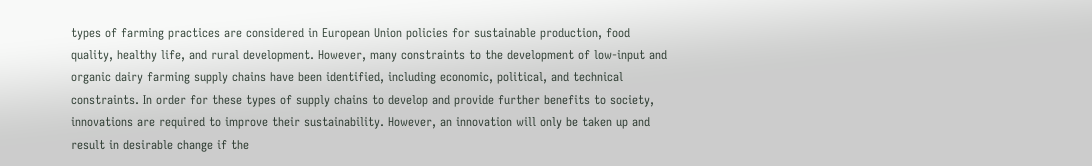types of farming practices are considered in European Union policies for sustainable production, food quality, healthy life, and rural development. However, many constraints to the development of low-input and organic dairy farming supply chains have been identified, including economic, political, and technical constraints. In order for these types of supply chains to develop and provide further benefits to society, innovations are required to improve their sustainability. However, an innovation will only be taken up and result in desirable change if the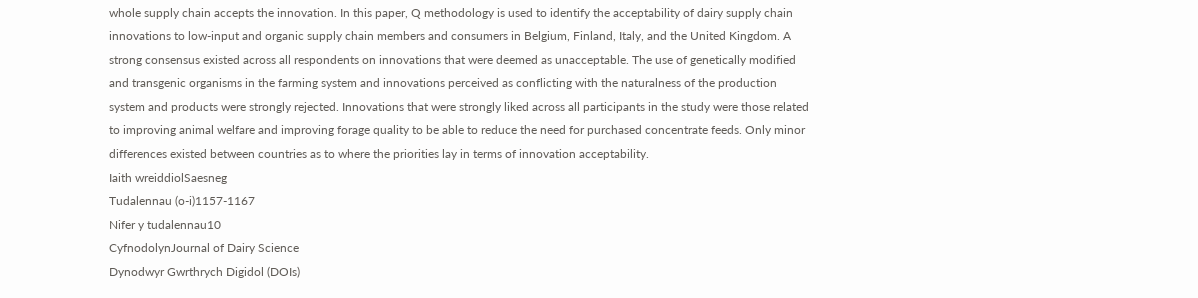whole supply chain accepts the innovation. In this paper, Q methodology is used to identify the acceptability of dairy supply chain innovations to low-input and organic supply chain members and consumers in Belgium, Finland, Italy, and the United Kingdom. A strong consensus existed across all respondents on innovations that were deemed as unacceptable. The use of genetically modified and transgenic organisms in the farming system and innovations perceived as conflicting with the naturalness of the production system and products were strongly rejected. Innovations that were strongly liked across all participants in the study were those related to improving animal welfare and improving forage quality to be able to reduce the need for purchased concentrate feeds. Only minor differences existed between countries as to where the priorities lay in terms of innovation acceptability.
Iaith wreiddiolSaesneg
Tudalennau (o-i)1157-1167
Nifer y tudalennau10
CyfnodolynJournal of Dairy Science
Dynodwyr Gwrthrych Digidol (DOIs)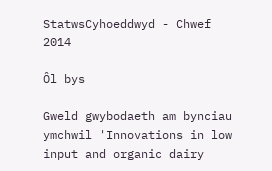StatwsCyhoeddwyd - Chwef 2014

Ôl bys

Gweld gwybodaeth am bynciau ymchwil 'Innovations in low input and organic dairy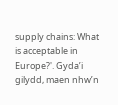supply chains: What is acceptable in Europe?'. Gyda’i gilydd, maen nhw’n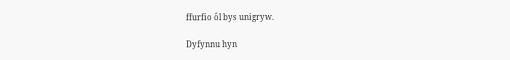ffurfio ôl bys unigryw.

Dyfynnu hyn